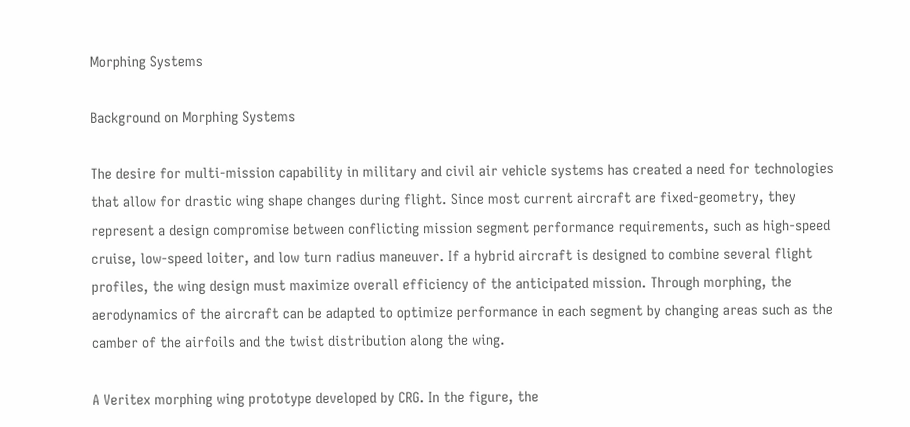Morphing Systems

Background on Morphing Systems

The desire for multi-mission capability in military and civil air vehicle systems has created a need for technologies that allow for drastic wing shape changes during flight. Since most current aircraft are fixed-geometry, they represent a design compromise between conflicting mission segment performance requirements, such as high-speed cruise, low-speed loiter, and low turn radius maneuver. If a hybrid aircraft is designed to combine several flight profiles, the wing design must maximize overall efficiency of the anticipated mission. Through morphing, the aerodynamics of the aircraft can be adapted to optimize performance in each segment by changing areas such as the camber of the airfoils and the twist distribution along the wing.

A Veritex morphing wing prototype developed by CRG. In the figure, the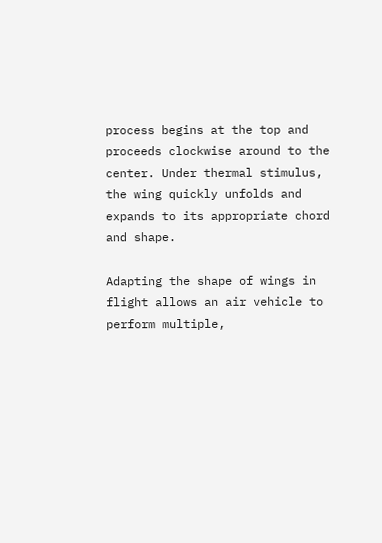process begins at the top and proceeds clockwise around to the center. Under thermal stimulus, the wing quickly unfolds and expands to its appropriate chord and shape.

Adapting the shape of wings in flight allows an air vehicle to perform multiple,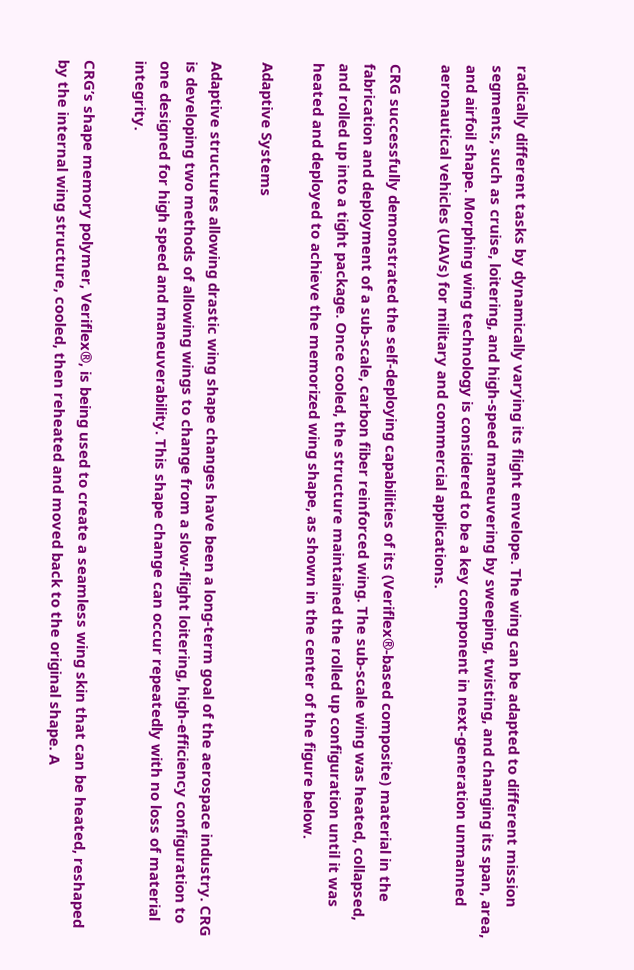radically different tasks by dynamically varying its flight envelope. The wing can be adapted to different mission segments, such as cruise, loitering, and high-speed maneuvering by sweeping, twisting, and changing its span, area, and airfoil shape. Morphing wing technology is considered to be a key component in next-generation unmanned aeronautical vehicles (UAVs) for military and commercial applications.

CRG successfully demonstrated the self-deploying capabilities of its (Veriflex®-based composite) material in the fabrication and deployment of a sub-scale, carbon fiber reinforced wing. The sub-scale wing was heated, collapsed, and rolled up into a tight package. Once cooled, the structure maintained the rolled up configuration until it was heated and deployed to achieve the memorized wing shape, as shown in the center of the figure below.

Adaptive Systems

Adaptive structures allowing drastic wing shape changes have been a long-term goal of the aerospace industry. CRG is developing two methods of allowing wings to change from a slow-flight loitering, high-efficiency configuration to one designed for high speed and maneuverability. This shape change can occur repeatedly with no loss of material integrity.

CRG’s shape memory polymer, Veriflex®, is being used to create a seamless wing skin that can be heated, reshaped by the internal wing structure, cooled, then reheated and moved back to the original shape. A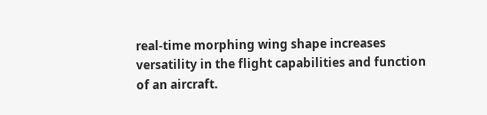real-time morphing wing shape increases versatility in the flight capabilities and function of an aircraft.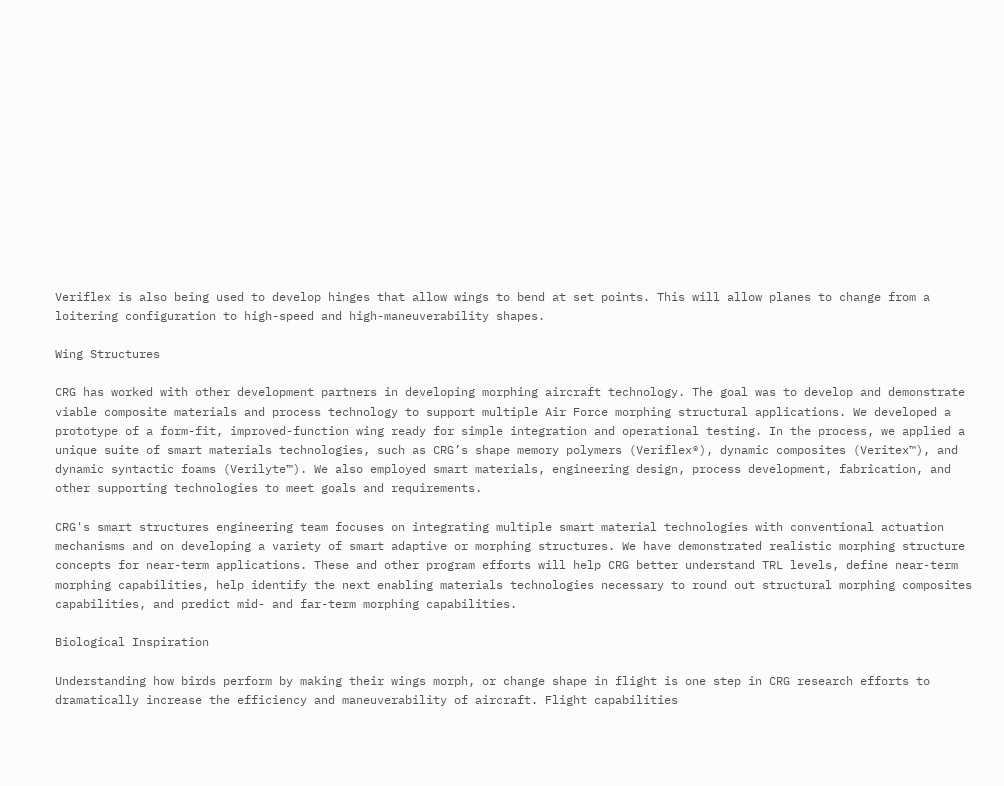Veriflex is also being used to develop hinges that allow wings to bend at set points. This will allow planes to change from a loitering configuration to high-speed and high-maneuverability shapes.

Wing Structures

CRG has worked with other development partners in developing morphing aircraft technology. The goal was to develop and demonstrate viable composite materials and process technology to support multiple Air Force morphing structural applications. We developed a prototype of a form-fit, improved-function wing ready for simple integration and operational testing. In the process, we applied a unique suite of smart materials technologies, such as CRG’s shape memory polymers (Veriflex®), dynamic composites (Veritex™), and dynamic syntactic foams (Verilyte™). We also employed smart materials, engineering design, process development, fabrication, and other supporting technologies to meet goals and requirements.

CRG's smart structures engineering team focuses on integrating multiple smart material technologies with conventional actuation mechanisms and on developing a variety of smart adaptive or morphing structures. We have demonstrated realistic morphing structure concepts for near-term applications. These and other program efforts will help CRG better understand TRL levels, define near-term morphing capabilities, help identify the next enabling materials technologies necessary to round out structural morphing composites capabilities, and predict mid- and far-term morphing capabilities.

Biological Inspiration

Understanding how birds perform by making their wings morph, or change shape in flight is one step in CRG research efforts to dramatically increase the efficiency and maneuverability of aircraft. Flight capabilities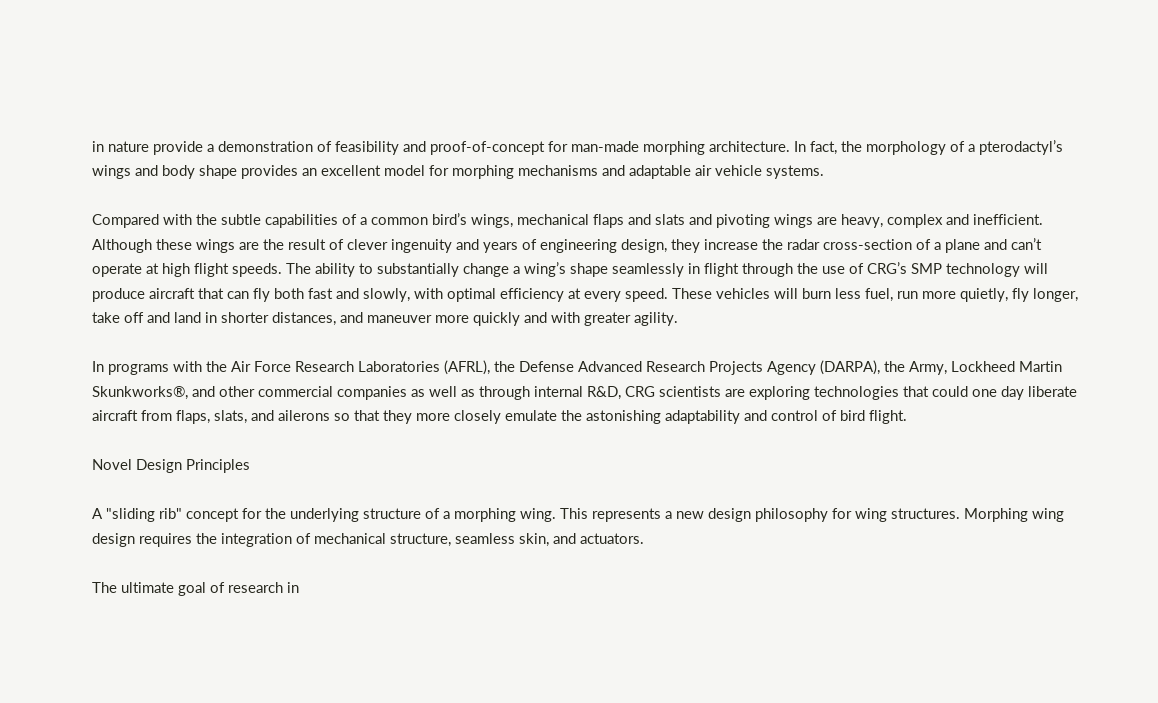in nature provide a demonstration of feasibility and proof-of-concept for man-made morphing architecture. In fact, the morphology of a pterodactyl’s wings and body shape provides an excellent model for morphing mechanisms and adaptable air vehicle systems.

Compared with the subtle capabilities of a common bird’s wings, mechanical flaps and slats and pivoting wings are heavy, complex and inefficient. Although these wings are the result of clever ingenuity and years of engineering design, they increase the radar cross-section of a plane and can’t operate at high flight speeds. The ability to substantially change a wing’s shape seamlessly in flight through the use of CRG’s SMP technology will produce aircraft that can fly both fast and slowly, with optimal efficiency at every speed. These vehicles will burn less fuel, run more quietly, fly longer, take off and land in shorter distances, and maneuver more quickly and with greater agility.

In programs with the Air Force Research Laboratories (AFRL), the Defense Advanced Research Projects Agency (DARPA), the Army, Lockheed Martin Skunkworks®, and other commercial companies as well as through internal R&D, CRG scientists are exploring technologies that could one day liberate aircraft from flaps, slats, and ailerons so that they more closely emulate the astonishing adaptability and control of bird flight.

Novel Design Principles

A "sliding rib" concept for the underlying structure of a morphing wing. This represents a new design philosophy for wing structures. Morphing wing design requires the integration of mechanical structure, seamless skin, and actuators.

The ultimate goal of research in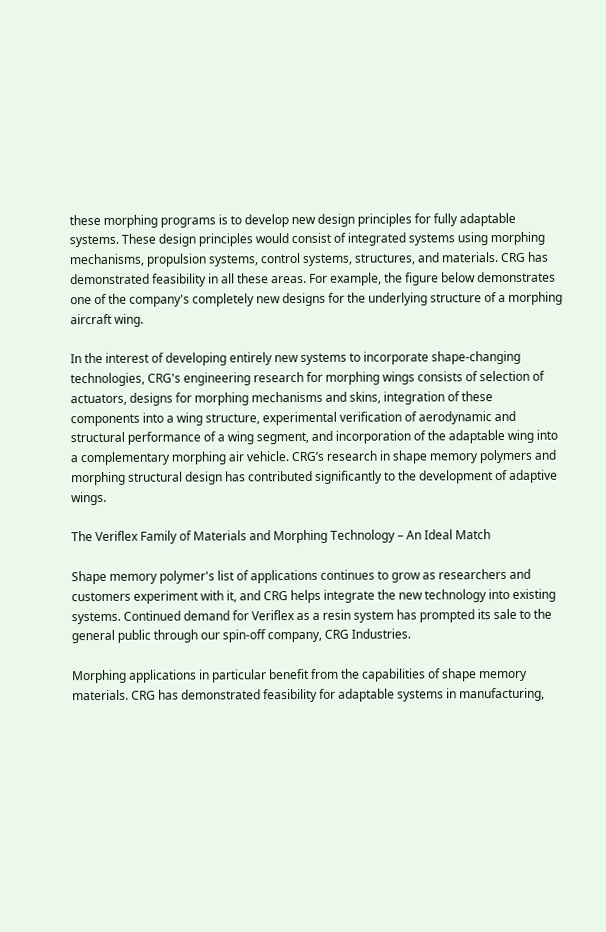these morphing programs is to develop new design principles for fully adaptable systems. These design principles would consist of integrated systems using morphing mechanisms, propulsion systems, control systems, structures, and materials. CRG has demonstrated feasibility in all these areas. For example, the figure below demonstrates one of the company's completely new designs for the underlying structure of a morphing aircraft wing.

In the interest of developing entirely new systems to incorporate shape-changing technologies, CRG's engineering research for morphing wings consists of selection of actuators, designs for morphing mechanisms and skins, integration of these components into a wing structure, experimental verification of aerodynamic and structural performance of a wing segment, and incorporation of the adaptable wing into a complementary morphing air vehicle. CRG’s research in shape memory polymers and morphing structural design has contributed significantly to the development of adaptive wings.

The Veriflex Family of Materials and Morphing Technology – An Ideal Match

Shape memory polymer's list of applications continues to grow as researchers and customers experiment with it, and CRG helps integrate the new technology into existing systems. Continued demand for Veriflex as a resin system has prompted its sale to the general public through our spin-off company, CRG Industries.

Morphing applications in particular benefit from the capabilities of shape memory materials. CRG has demonstrated feasibility for adaptable systems in manufacturing,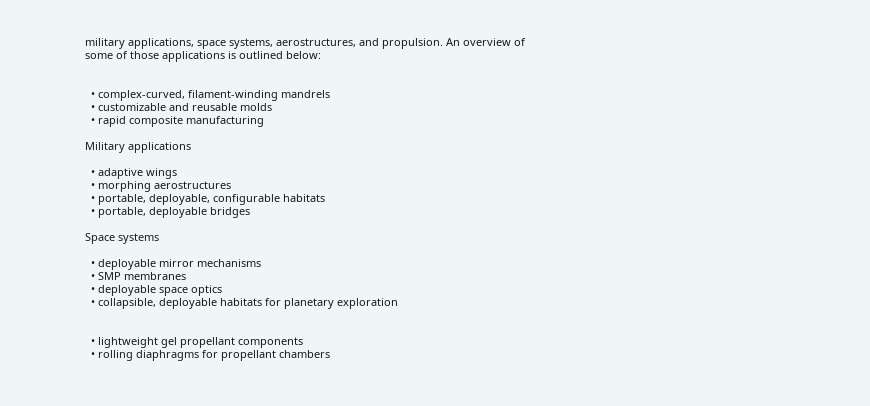military applications, space systems, aerostructures, and propulsion. An overview of some of those applications is outlined below:


  • complex-curved, filament-winding mandrels
  • customizable and reusable molds
  • rapid composite manufacturing

Military applications

  • adaptive wings
  • morphing aerostructures
  • portable, deployable, configurable habitats
  • portable, deployable bridges

Space systems

  • deployable mirror mechanisms
  • SMP membranes
  • deployable space optics
  • collapsible, deployable habitats for planetary exploration


  • lightweight gel propellant components
  • rolling diaphragms for propellant chambers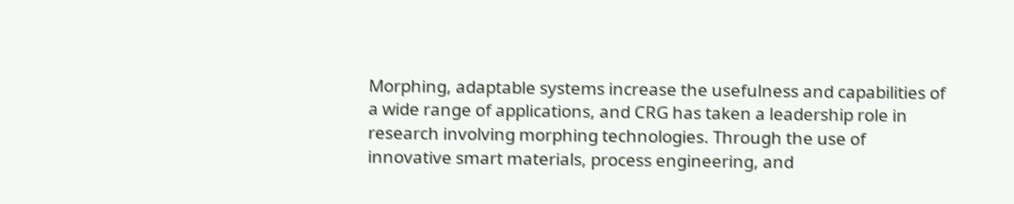Morphing, adaptable systems increase the usefulness and capabilities of a wide range of applications, and CRG has taken a leadership role in research involving morphing technologies. Through the use of innovative smart materials, process engineering, and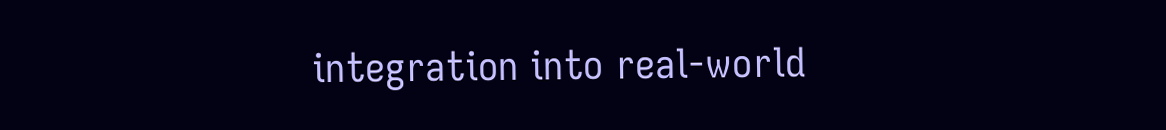integration into real-world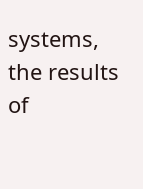systems, the results of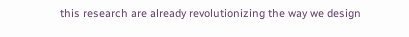this research are already revolutionizing the way we design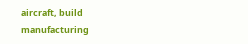aircraft, build manufacturing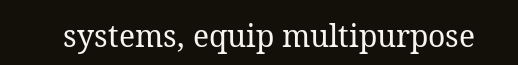systems, equip multipurpose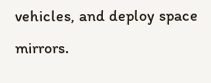vehicles, and deploy space mirrors.